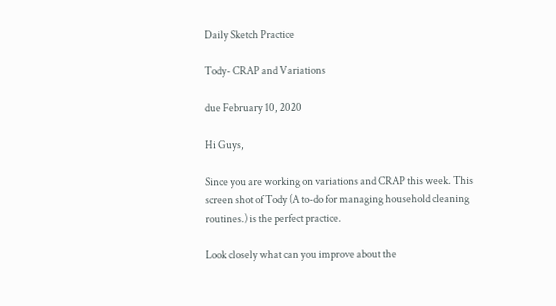Daily Sketch Practice

Tody- CRAP and Variations

due February 10, 2020

Hi Guys,

Since you are working on variations and CRAP this week. This screen shot of Tody (A to-do for managing household cleaning routines.) is the perfect practice.

Look closely what can you improve about the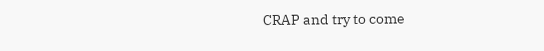CRAP and try to come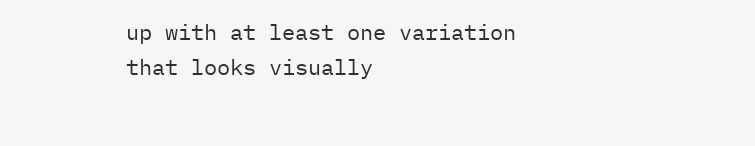up with at least one variation that looks visually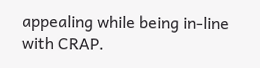appealing while being in-line with CRAP.